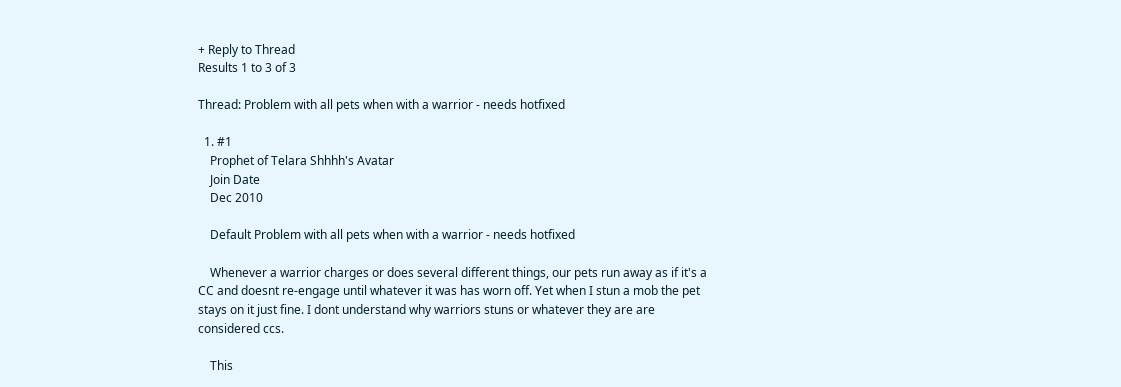+ Reply to Thread
Results 1 to 3 of 3

Thread: Problem with all pets when with a warrior - needs hotfixed

  1. #1
    Prophet of Telara Shhhh's Avatar
    Join Date
    Dec 2010

    Default Problem with all pets when with a warrior - needs hotfixed

    Whenever a warrior charges or does several different things, our pets run away as if it's a CC and doesnt re-engage until whatever it was has worn off. Yet when I stun a mob the pet stays on it just fine. I dont understand why warriors stuns or whatever they are are considered ccs.

    This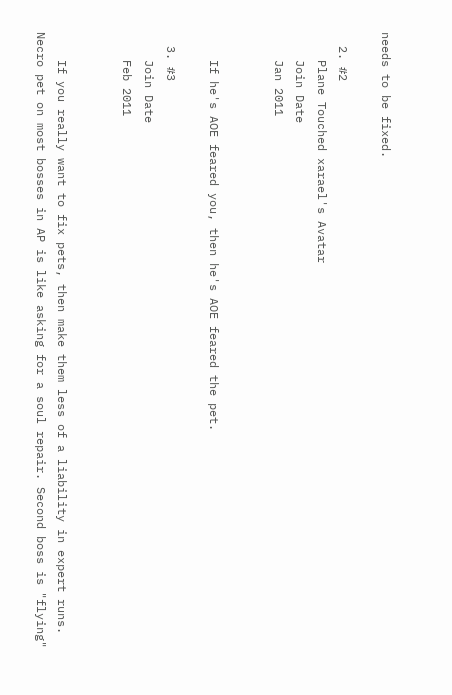needs to be fixed.

  2. #2
    Plane Touched xarael's Avatar
    Join Date
    Jan 2011


    If he's AOE feared you, then he's AOE feared the pet.

  3. #3
    Join Date
    Feb 2011


    If you really want to fix pets, then make them less of a liability in expert runs. Necro pet on most bosses in AP is like asking for a soul repair. Second boss is "flying"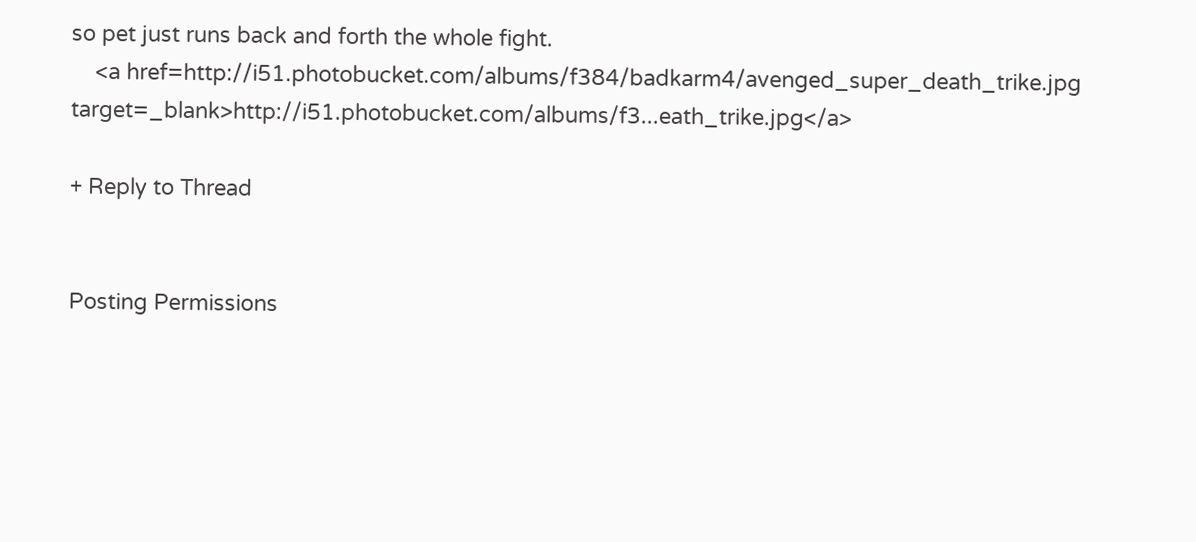so pet just runs back and forth the whole fight.
    <a href=http://i51.photobucket.com/albums/f384/badkarm4/avenged_super_death_trike.jpg target=_blank>http://i51.photobucket.com/albums/f3...eath_trike.jpg</a>

+ Reply to Thread


Posting Permissions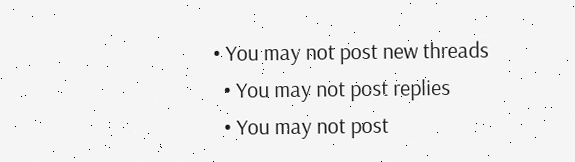• You may not post new threads
  • You may not post replies
  • You may not post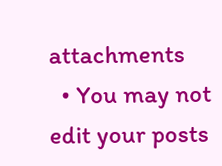attachments
  • You may not edit your posts